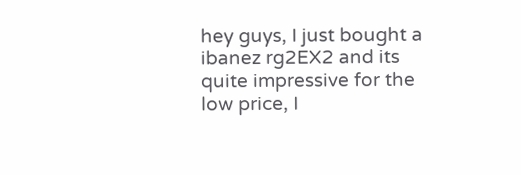hey guys, I just bought a ibanez rg2EX2 and its quite impressive for the low price, I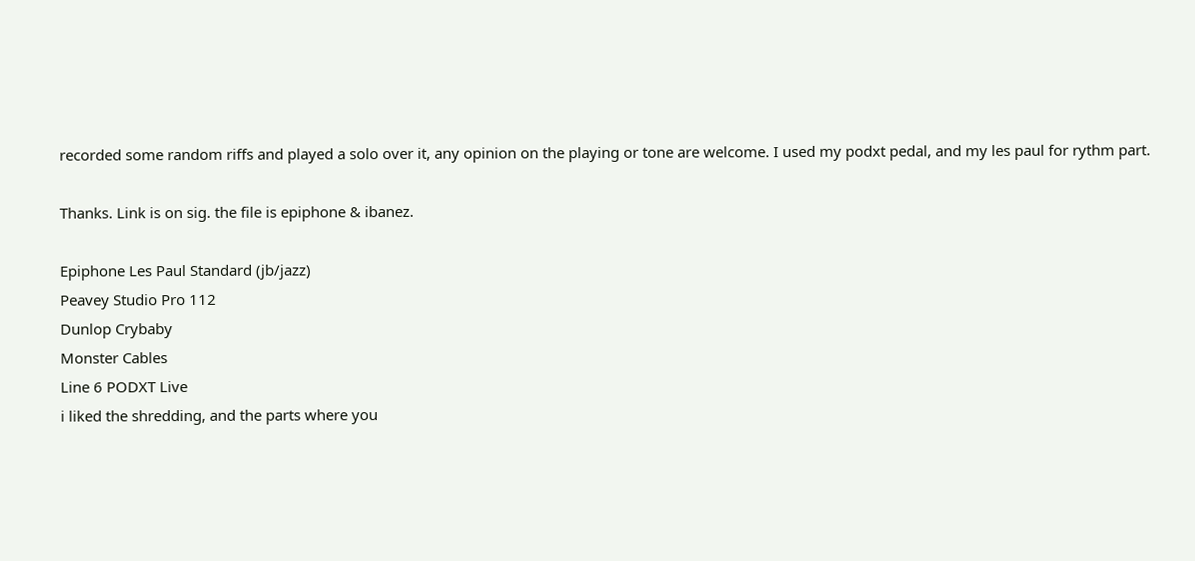recorded some random riffs and played a solo over it, any opinion on the playing or tone are welcome. I used my podxt pedal, and my les paul for rythm part.

Thanks. Link is on sig. the file is epiphone & ibanez.

Epiphone Les Paul Standard (jb/jazz)
Peavey Studio Pro 112
Dunlop Crybaby
Monster Cables
Line 6 PODXT Live
i liked the shredding, and the parts where you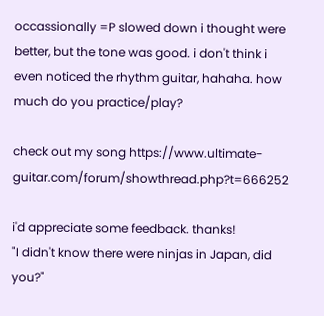occassionally =P slowed down i thought were better, but the tone was good. i don't think i even noticed the rhythm guitar, hahaha. how much do you practice/play?

check out my song https://www.ultimate-guitar.com/forum/showthread.php?t=666252

i'd appreciate some feedback. thanks!
"I didn't know there were ninjas in Japan, did you?"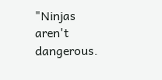"Ninjas aren't dangerous.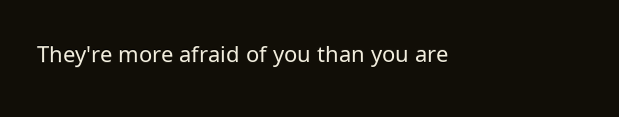They're more afraid of you than you are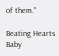of them."

Beating Hearts Baby